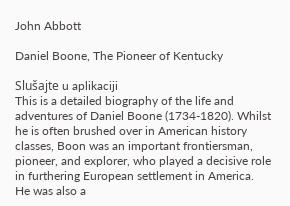John Abbott

Daniel Boone, The Pioneer of Kentucky

Slušajte u aplikaciji
This is a detailed biography of the life and adventures of Daniel Boone (1734-1820). Whilst he is often brushed over in American history classes, Boon was an important frontiersman, pioneer, and explorer, who played a decisive role in furthering European settlement in America. He was also a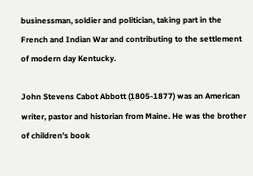businessman, soldier and politician, taking part in the French and Indian War and contributing to the settlement of modern day Kentucky.

John Stevens Cabot Abbott (1805-1877) was an American writer, pastor and historian from Maine. He was the brother of children’s book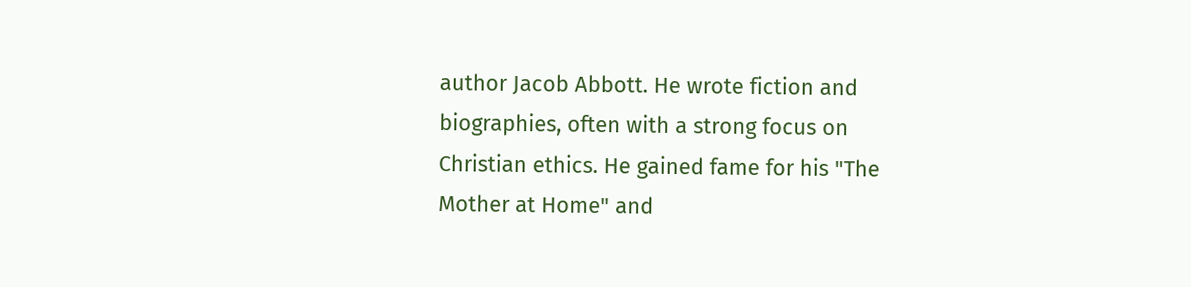author Jacob Abbott. He wrote fiction and biographies, often with a strong focus on Christian ethics. He gained fame for his "The Mother at Home" and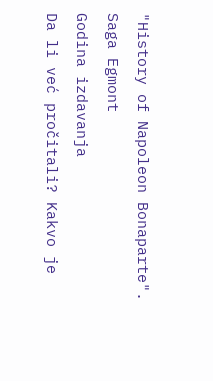"History of Napoleon Bonaparte".
Saga Egmont
Godina izdavanja
Da li već pročitali? Kakvo je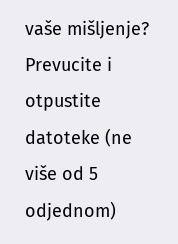vaše mišljenje?
Prevucite i otpustite datoteke (ne više od 5 odjednom)